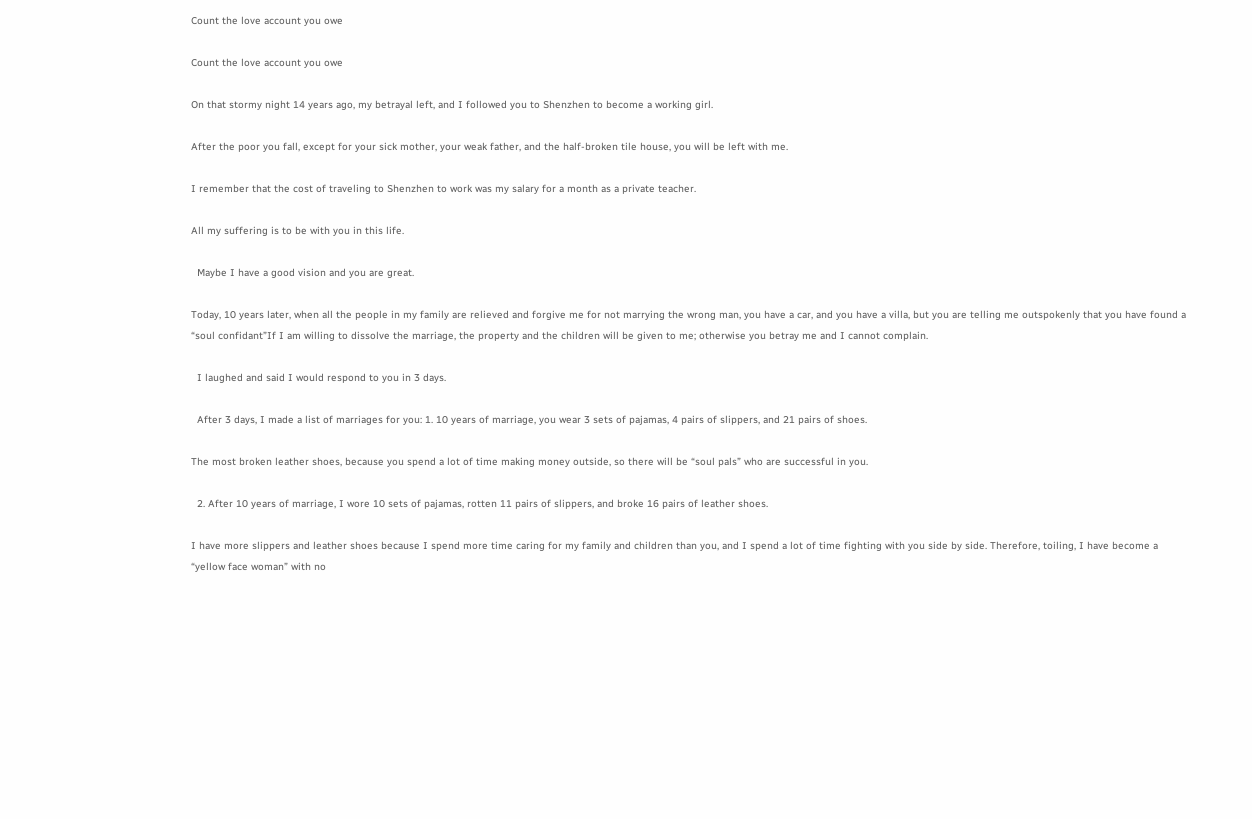Count the love account you owe

Count the love account you owe

On that stormy night 14 years ago, my betrayal left, and I followed you to Shenzhen to become a working girl.

After the poor you fall, except for your sick mother, your weak father, and the half-broken tile house, you will be left with me.

I remember that the cost of traveling to Shenzhen to work was my salary for a month as a private teacher.

All my suffering is to be with you in this life.

  Maybe I have a good vision and you are great.

Today, 10 years later, when all the people in my family are relieved and forgive me for not marrying the wrong man, you have a car, and you have a villa, but you are telling me outspokenly that you have found a “soul confidant”If I am willing to dissolve the marriage, the property and the children will be given to me; otherwise you betray me and I cannot complain.

  I laughed and said I would respond to you in 3 days.

  After 3 days, I made a list of marriages for you: 1. 10 years of marriage, you wear 3 sets of pajamas, 4 pairs of slippers, and 21 pairs of shoes.

The most broken leather shoes, because you spend a lot of time making money outside, so there will be “soul pals” who are successful in you.

  2. After 10 years of marriage, I wore 10 sets of pajamas, rotten 11 pairs of slippers, and broke 16 pairs of leather shoes.

I have more slippers and leather shoes because I spend more time caring for my family and children than you, and I spend a lot of time fighting with you side by side. Therefore, toiling, I have become a “yellow face woman” with no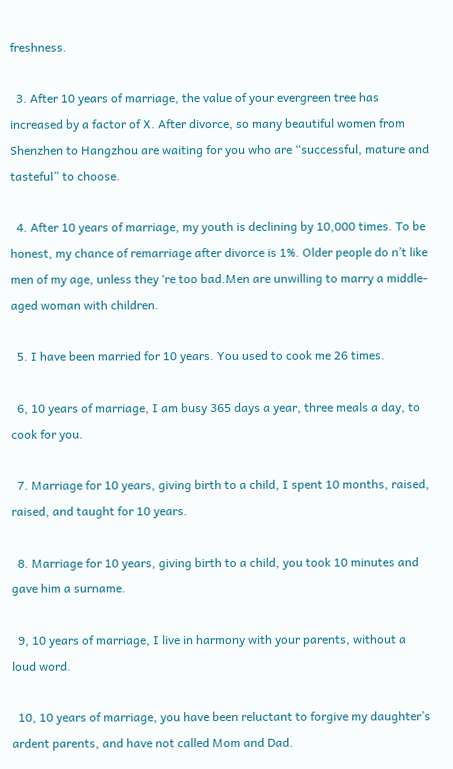freshness.

  3. After 10 years of marriage, the value of your evergreen tree has increased by a factor of X. After divorce, so many beautiful women from Shenzhen to Hangzhou are waiting for you who are “successful, mature and tasteful” to choose.

  4. After 10 years of marriage, my youth is declining by 10,000 times. To be honest, my chance of remarriage after divorce is 1%. Older people do n’t like men of my age, unless they ‘re too bad.Men are unwilling to marry a middle-aged woman with children.

  5. I have been married for 10 years. You used to cook me 26 times.

  6, 10 years of marriage, I am busy 365 days a year, three meals a day, to cook for you.

  7. Marriage for 10 years, giving birth to a child, I spent 10 months, raised, raised, and taught for 10 years.

  8. Marriage for 10 years, giving birth to a child, you took 10 minutes and gave him a surname.

  9, 10 years of marriage, I live in harmony with your parents, without a loud word.

  10, 10 years of marriage, you have been reluctant to forgive my daughter’s ardent parents, and have not called Mom and Dad.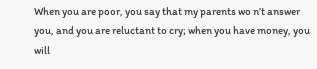When you are poor, you say that my parents wo n’t answer you, and you are reluctant to cry; when you have money, you will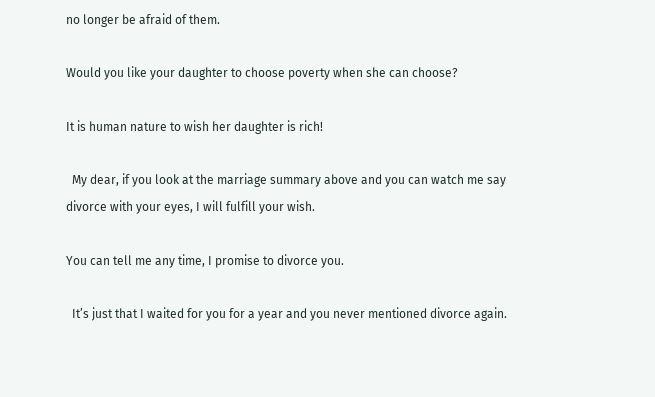no longer be afraid of them.

Would you like your daughter to choose poverty when she can choose?

It is human nature to wish her daughter is rich!

  My dear, if you look at the marriage summary above and you can watch me say divorce with your eyes, I will fulfill your wish.

You can tell me any time, I promise to divorce you.

  It’s just that I waited for you for a year and you never mentioned divorce again.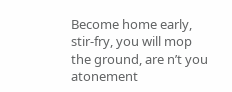Become home early, stir-fry, you will mop the ground, are n’t you atonement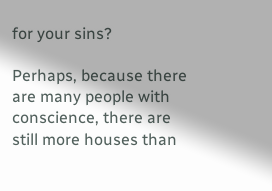for your sins?

Perhaps, because there are many people with conscience, there are still more houses than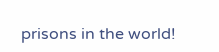prisons in the world!